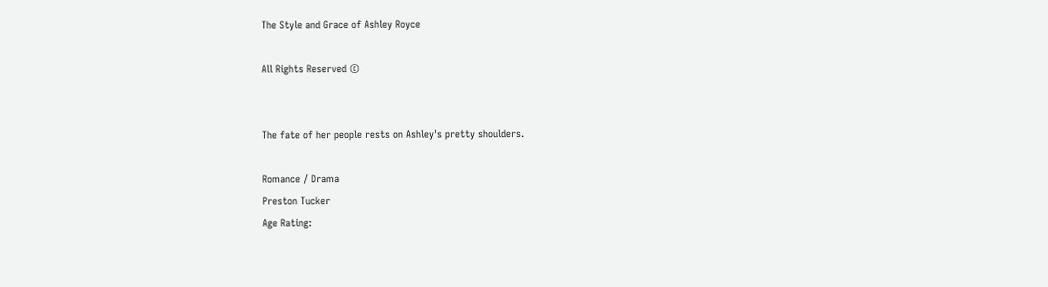The Style and Grace of Ashley Royce

All Rights Reserved ©


The fate of her people rests on Ashley's pretty shoulders.

Romance / Drama
Preston Tucker
Age Rating: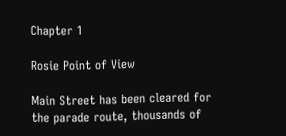Chapter 1

Rosie Point of View

Main Street has been cleared for the parade route, thousands of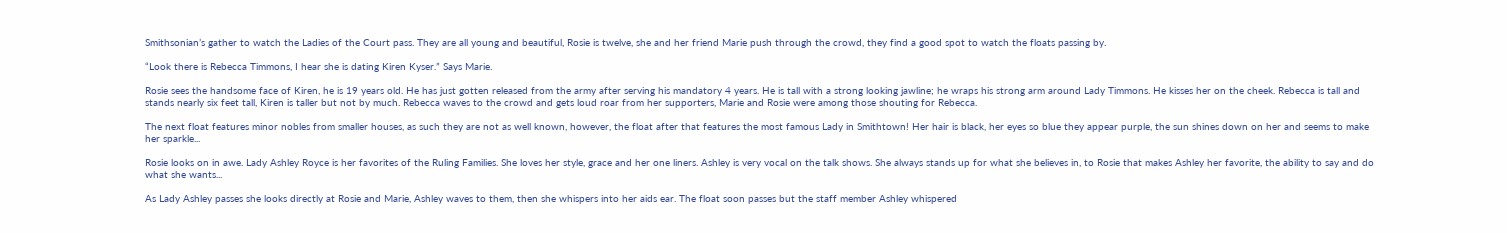Smithsonian’s gather to watch the Ladies of the Court pass. They are all young and beautiful, Rosie is twelve, she and her friend Marie push through the crowd, they find a good spot to watch the floats passing by.

“Look there is Rebecca Timmons, I hear she is dating Kiren Kyser.” Says Marie.

Rosie sees the handsome face of Kiren, he is 19 years old. He has just gotten released from the army after serving his mandatory 4 years. He is tall with a strong looking jawline; he wraps his strong arm around Lady Timmons. He kisses her on the cheek. Rebecca is tall and stands nearly six feet tall, Kiren is taller but not by much. Rebecca waves to the crowd and gets loud roar from her supporters, Marie and Rosie were among those shouting for Rebecca.

The next float features minor nobles from smaller houses, as such they are not as well known, however, the float after that features the most famous Lady in Smithtown! Her hair is black, her eyes so blue they appear purple, the sun shines down on her and seems to make her sparkle...

Rosie looks on in awe. Lady Ashley Royce is her favorites of the Ruling Families. She loves her style, grace and her one liners. Ashley is very vocal on the talk shows. She always stands up for what she believes in, to Rosie that makes Ashley her favorite, the ability to say and do what she wants...

As Lady Ashley passes she looks directly at Rosie and Marie, Ashley waves to them, then she whispers into her aids ear. The float soon passes but the staff member Ashley whispered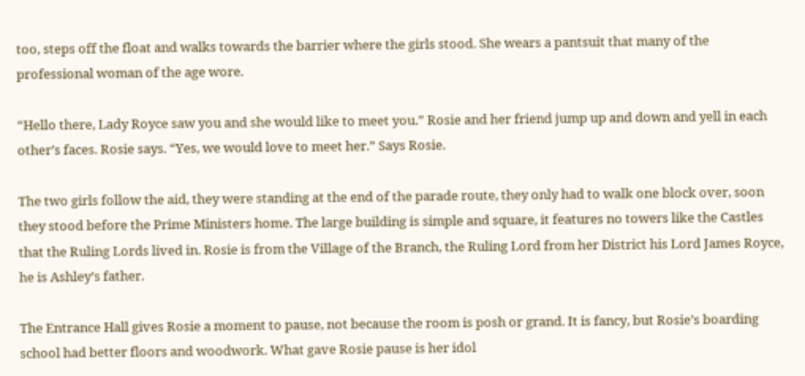too, steps off the float and walks towards the barrier where the girls stood. She wears a pantsuit that many of the professional woman of the age wore.

“Hello there, Lady Royce saw you and she would like to meet you.” Rosie and her friend jump up and down and yell in each other’s faces. Rosie says. “Yes, we would love to meet her.” Says Rosie.

The two girls follow the aid, they were standing at the end of the parade route, they only had to walk one block over, soon they stood before the Prime Ministers home. The large building is simple and square, it features no towers like the Castles that the Ruling Lords lived in. Rosie is from the Village of the Branch, the Ruling Lord from her District his Lord James Royce, he is Ashley’s father.

The Entrance Hall gives Rosie a moment to pause, not because the room is posh or grand. It is fancy, but Rosie’s boarding school had better floors and woodwork. What gave Rosie pause is her idol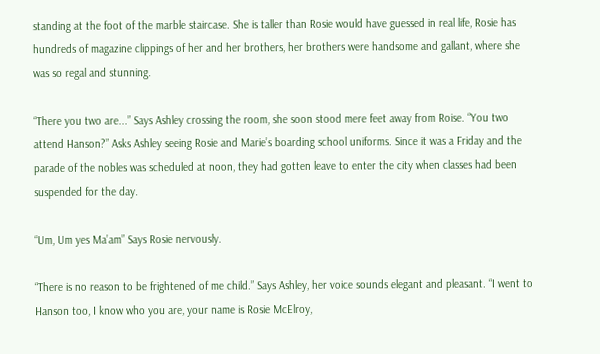standing at the foot of the marble staircase. She is taller than Rosie would have guessed in real life, Rosie has hundreds of magazine clippings of her and her brothers, her brothers were handsome and gallant, where she was so regal and stunning.

“There you two are...” Says Ashley crossing the room, she soon stood mere feet away from Roise. “You two attend Hanson?” Asks Ashley seeing Rosie and Marie’s boarding school uniforms. Since it was a Friday and the parade of the nobles was scheduled at noon, they had gotten leave to enter the city when classes had been suspended for the day.

“Um, Um yes Ma’am” Says Rosie nervously.

“There is no reason to be frightened of me child.” Says Ashley, her voice sounds elegant and pleasant. “I went to Hanson too, I know who you are, your name is Rosie McElroy,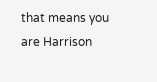that means you are Harrison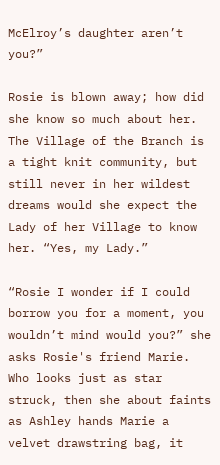McElroy’s daughter aren’t you?”

Rosie is blown away; how did she know so much about her. The Village of the Branch is a tight knit community, but still never in her wildest dreams would she expect the Lady of her Village to know her. “Yes, my Lady.”

“Rosie I wonder if I could borrow you for a moment, you wouldn’t mind would you?” she asks Rosie's friend Marie. Who looks just as star struck, then she about faints as Ashley hands Marie a velvet drawstring bag, it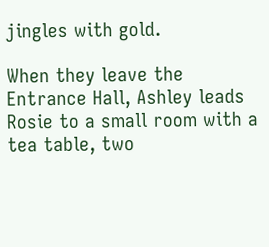jingles with gold.

When they leave the Entrance Hall, Ashley leads Rosie to a small room with a tea table, two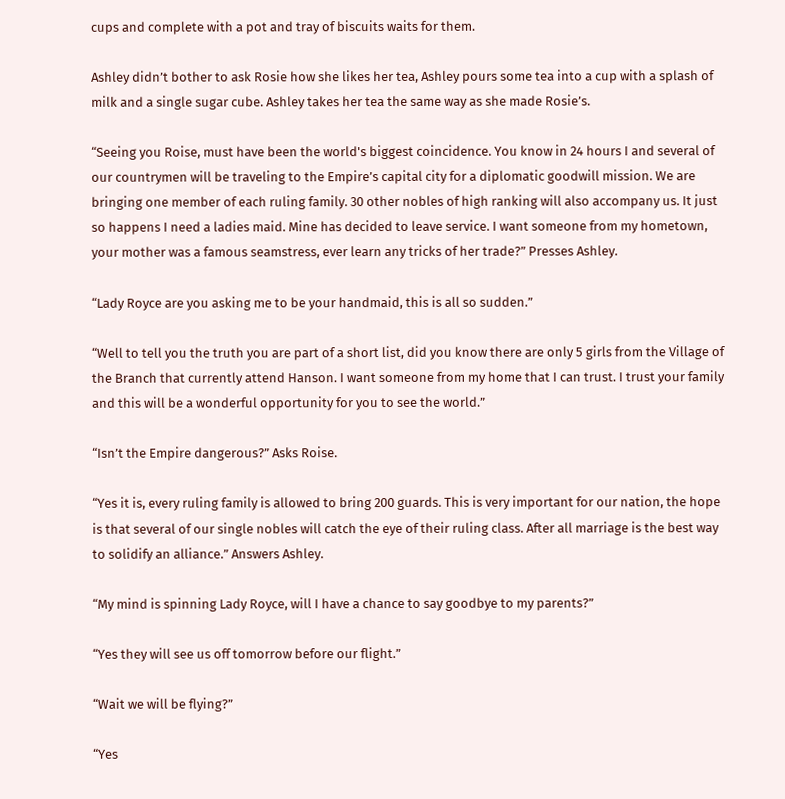cups and complete with a pot and tray of biscuits waits for them.

Ashley didn’t bother to ask Rosie how she likes her tea, Ashley pours some tea into a cup with a splash of milk and a single sugar cube. Ashley takes her tea the same way as she made Rosie’s.

“Seeing you Roise, must have been the world's biggest coincidence. You know in 24 hours I and several of our countrymen will be traveling to the Empire’s capital city for a diplomatic goodwill mission. We are bringing one member of each ruling family. 30 other nobles of high ranking will also accompany us. It just so happens I need a ladies maid. Mine has decided to leave service. I want someone from my hometown, your mother was a famous seamstress, ever learn any tricks of her trade?” Presses Ashley.

“Lady Royce are you asking me to be your handmaid, this is all so sudden.”

“Well to tell you the truth you are part of a short list, did you know there are only 5 girls from the Village of the Branch that currently attend Hanson. I want someone from my home that I can trust. I trust your family and this will be a wonderful opportunity for you to see the world.”

“Isn’t the Empire dangerous?” Asks Roise.

“Yes it is, every ruling family is allowed to bring 200 guards. This is very important for our nation, the hope is that several of our single nobles will catch the eye of their ruling class. After all marriage is the best way to solidify an alliance.” Answers Ashley.

“My mind is spinning Lady Royce, will I have a chance to say goodbye to my parents?”

“Yes they will see us off tomorrow before our flight.”

“Wait we will be flying?”

“Yes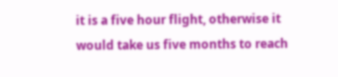it is a five hour flight, otherwise it would take us five months to reach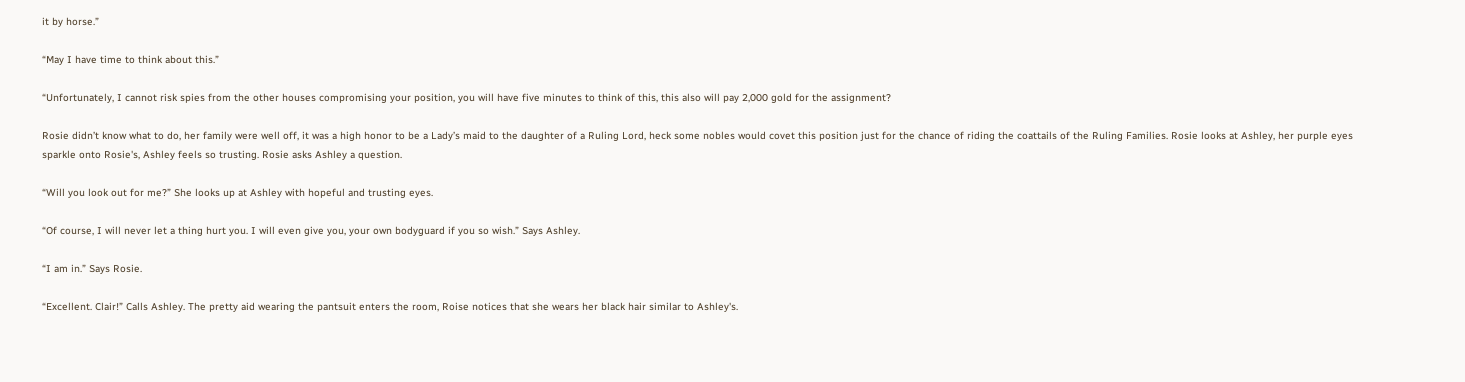it by horse.”

“May I have time to think about this.”

“Unfortunately, I cannot risk spies from the other houses compromising your position, you will have five minutes to think of this, this also will pay 2,000 gold for the assignment?

Rosie didn’t know what to do, her family were well off, it was a high honor to be a Lady’s maid to the daughter of a Ruling Lord, heck some nobles would covet this position just for the chance of riding the coattails of the Ruling Families. Rosie looks at Ashley, her purple eyes sparkle onto Rosie's, Ashley feels so trusting. Rosie asks Ashley a question.

“Will you look out for me?” She looks up at Ashley with hopeful and trusting eyes.

“Of course, I will never let a thing hurt you. I will even give you, your own bodyguard if you so wish.” Says Ashley.

“I am in.” Says Rosie.

“Excellent. Clair!” Calls Ashley. The pretty aid wearing the pantsuit enters the room, Roise notices that she wears her black hair similar to Ashley's.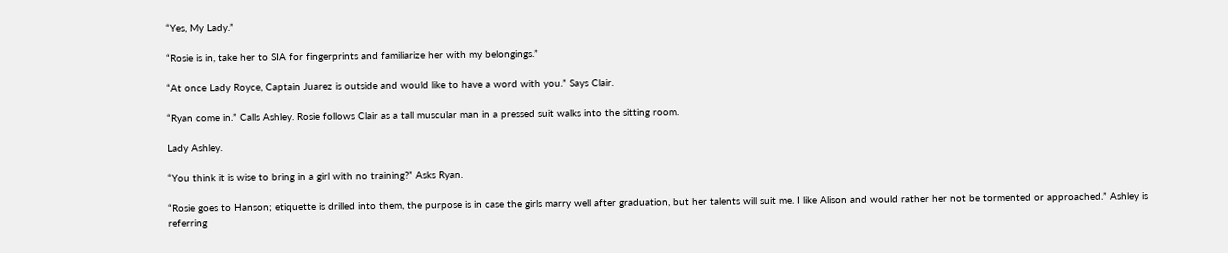“Yes, My Lady.”

“Rosie is in, take her to SIA for fingerprints and familiarize her with my belongings.”

“At once Lady Royce, Captain Juarez is outside and would like to have a word with you.” Says Clair.

“Ryan come in.” Calls Ashley. Rosie follows Clair as a tall muscular man in a pressed suit walks into the sitting room.

Lady Ashley.

“You think it is wise to bring in a girl with no training?” Asks Ryan.

“Rosie goes to Hanson; etiquette is drilled into them, the purpose is in case the girls marry well after graduation, but her talents will suit me. I like Alison and would rather her not be tormented or approached.” Ashley is referring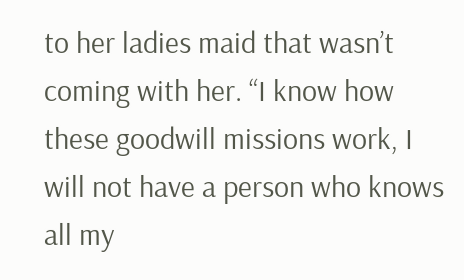to her ladies maid that wasn’t coming with her. “I know how these goodwill missions work, I will not have a person who knows all my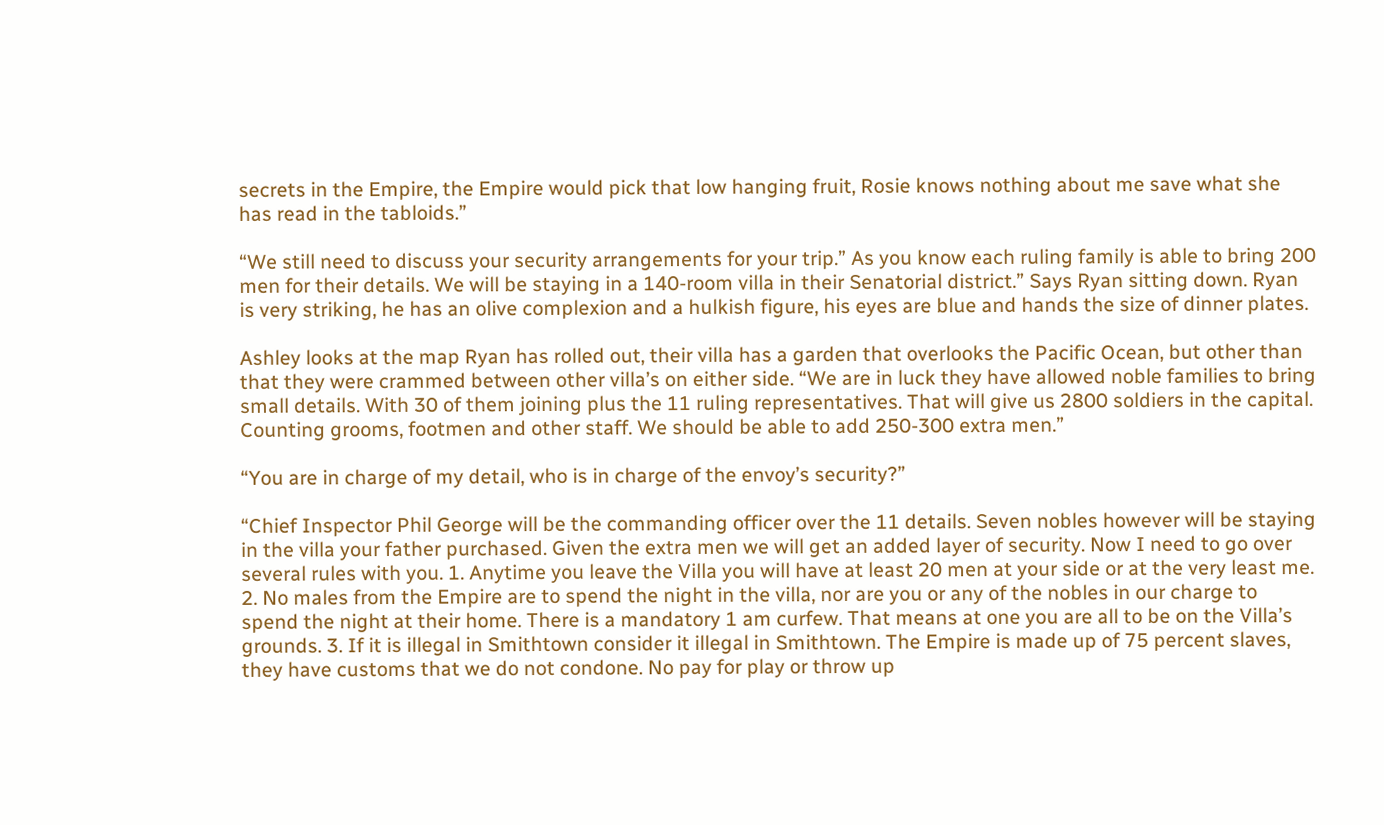secrets in the Empire, the Empire would pick that low hanging fruit, Rosie knows nothing about me save what she has read in the tabloids.”

“We still need to discuss your security arrangements for your trip.” As you know each ruling family is able to bring 200 men for their details. We will be staying in a 140-room villa in their Senatorial district.” Says Ryan sitting down. Ryan is very striking, he has an olive complexion and a hulkish figure, his eyes are blue and hands the size of dinner plates.

Ashley looks at the map Ryan has rolled out, their villa has a garden that overlooks the Pacific Ocean, but other than that they were crammed between other villa’s on either side. “We are in luck they have allowed noble families to bring small details. With 30 of them joining plus the 11 ruling representatives. That will give us 2800 soldiers in the capital. Counting grooms, footmen and other staff. We should be able to add 250-300 extra men.”

“You are in charge of my detail, who is in charge of the envoy’s security?”

“Chief Inspector Phil George will be the commanding officer over the 11 details. Seven nobles however will be staying in the villa your father purchased. Given the extra men we will get an added layer of security. Now I need to go over several rules with you. 1. Anytime you leave the Villa you will have at least 20 men at your side or at the very least me. 2. No males from the Empire are to spend the night in the villa, nor are you or any of the nobles in our charge to spend the night at their home. There is a mandatory 1 am curfew. That means at one you are all to be on the Villa’s grounds. 3. If it is illegal in Smithtown consider it illegal in Smithtown. The Empire is made up of 75 percent slaves, they have customs that we do not condone. No pay for play or throw up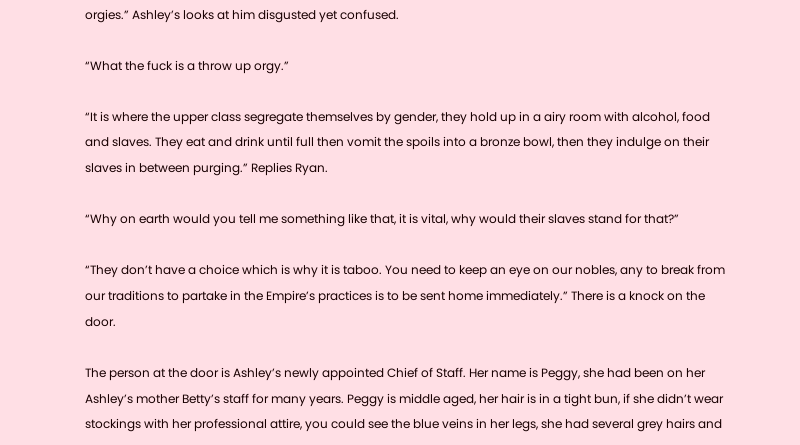orgies.” Ashley’s looks at him disgusted yet confused.

“What the fuck is a throw up orgy.”

“It is where the upper class segregate themselves by gender, they hold up in a airy room with alcohol, food and slaves. They eat and drink until full then vomit the spoils into a bronze bowl, then they indulge on their slaves in between purging.” Replies Ryan.

“Why on earth would you tell me something like that, it is vital, why would their slaves stand for that?”

“They don’t have a choice which is why it is taboo. You need to keep an eye on our nobles, any to break from our traditions to partake in the Empire’s practices is to be sent home immediately.” There is a knock on the door.

The person at the door is Ashley’s newly appointed Chief of Staff. Her name is Peggy, she had been on her Ashley’s mother Betty’s staff for many years. Peggy is middle aged, her hair is in a tight bun, if she didn’t wear stockings with her professional attire, you could see the blue veins in her legs, she had several grey hairs and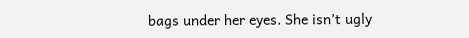bags under her eyes. She isn’t ugly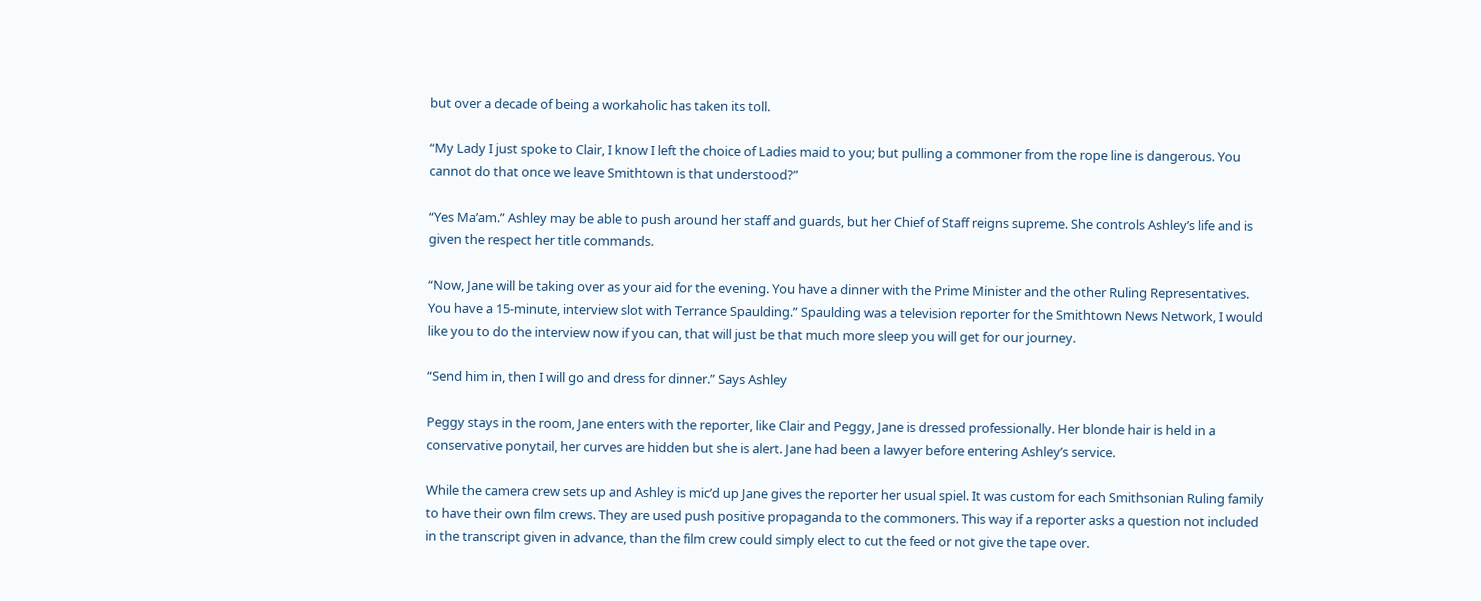but over a decade of being a workaholic has taken its toll.

“My Lady I just spoke to Clair, I know I left the choice of Ladies maid to you; but pulling a commoner from the rope line is dangerous. You cannot do that once we leave Smithtown is that understood?”

“Yes Ma’am.” Ashley may be able to push around her staff and guards, but her Chief of Staff reigns supreme. She controls Ashley’s life and is given the respect her title commands.

“Now, Jane will be taking over as your aid for the evening. You have a dinner with the Prime Minister and the other Ruling Representatives. You have a 15-minute, interview slot with Terrance Spaulding.” Spaulding was a television reporter for the Smithtown News Network, I would like you to do the interview now if you can, that will just be that much more sleep you will get for our journey.

“Send him in, then I will go and dress for dinner.” Says Ashley

Peggy stays in the room, Jane enters with the reporter, like Clair and Peggy, Jane is dressed professionally. Her blonde hair is held in a conservative ponytail, her curves are hidden but she is alert. Jane had been a lawyer before entering Ashley’s service.

While the camera crew sets up and Ashley is mic’d up Jane gives the reporter her usual spiel. It was custom for each Smithsonian Ruling family to have their own film crews. They are used push positive propaganda to the commoners. This way if a reporter asks a question not included in the transcript given in advance, than the film crew could simply elect to cut the feed or not give the tape over.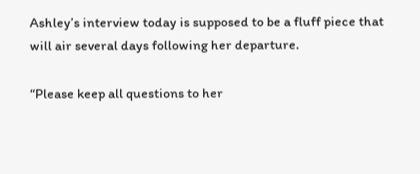Ashley’s interview today is supposed to be a fluff piece that will air several days following her departure.

“Please keep all questions to her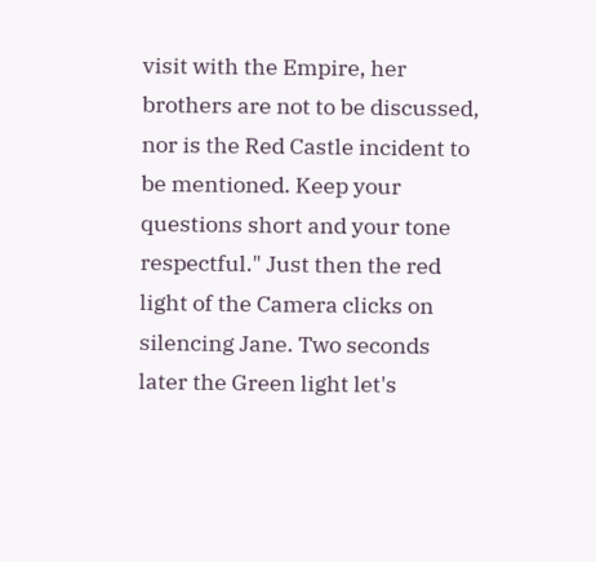visit with the Empire, her brothers are not to be discussed, nor is the Red Castle incident to be mentioned. Keep your questions short and your tone respectful." Just then the red light of the Camera clicks on silencing Jane. Two seconds later the Green light let's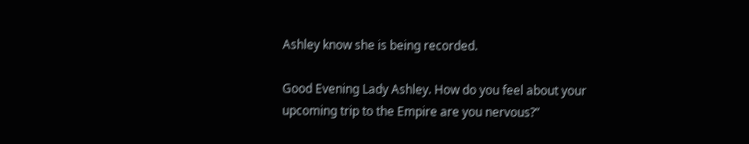Ashley know she is being recorded.

Good Evening Lady Ashley. How do you feel about your upcoming trip to the Empire are you nervous?”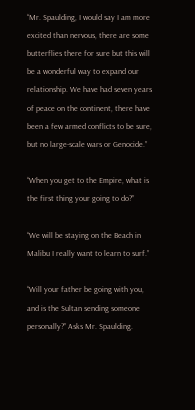“Mr. Spaulding, I would say I am more excited than nervous, there are some butterflies there for sure but this will be a wonderful way to expand our relationship. We have had seven years of peace on the continent, there have been a few armed conflicts to be sure, but no large-scale wars or Genocide.”

“When you get to the Empire, what is the first thing your going to do?”

“We will be staying on the Beach in Malibu I really want to learn to surf.”

“Will your father be going with you, and is the Sultan sending someone personally?” Asks Mr. Spaulding.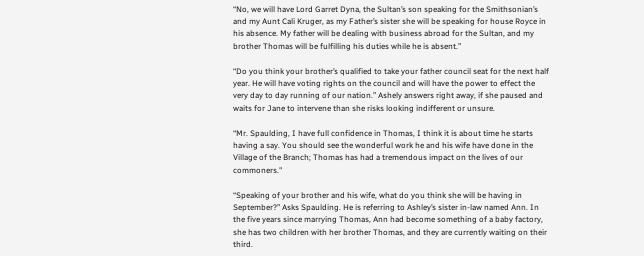“No, we will have Lord Garret Dyna, the Sultan’s son speaking for the Smithsonian’s and my Aunt Cali Kruger, as my Father’s sister she will be speaking for house Royce in his absence. My father will be dealing with business abroad for the Sultan, and my brother Thomas will be fulfilling his duties while he is absent.”

“Do you think your brother’s qualified to take your father council seat for the next half year. He will have voting rights on the council and will have the power to effect the very day to day running of our nation.” Ashely answers right away, if she paused and waits for Jane to intervene than she risks looking indifferent or unsure.

“Mr. Spaulding, I have full confidence in Thomas, I think it is about time he starts having a say. You should see the wonderful work he and his wife have done in the Village of the Branch; Thomas has had a tremendous impact on the lives of our commoners."

“Speaking of your brother and his wife, what do you think she will be having in September?” Asks Spaulding. He is referring to Ashley’s sister in-law named Ann. In the five years since marrying Thomas, Ann had become something of a baby factory, she has two children with her brother Thomas, and they are currently waiting on their third.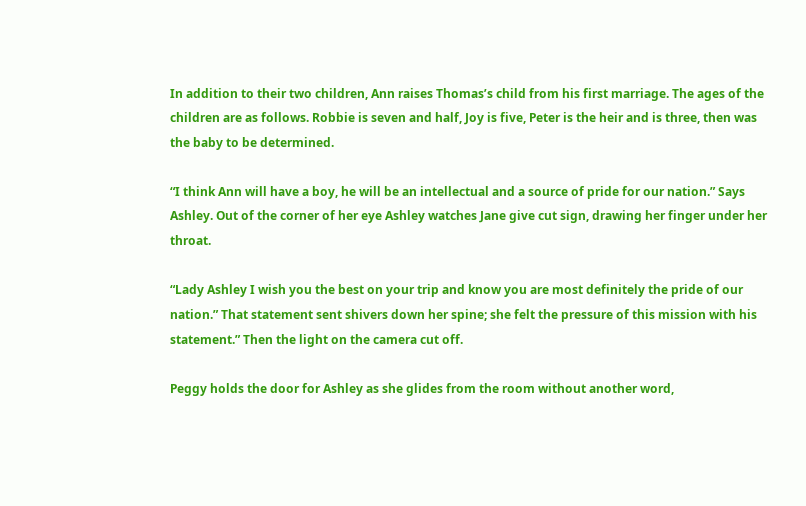In addition to their two children, Ann raises Thomas’s child from his first marriage. The ages of the children are as follows. Robbie is seven and half, Joy is five, Peter is the heir and is three, then was the baby to be determined.

“I think Ann will have a boy, he will be an intellectual and a source of pride for our nation.” Says Ashley. Out of the corner of her eye Ashley watches Jane give cut sign, drawing her finger under her throat.

“Lady Ashley I wish you the best on your trip and know you are most definitely the pride of our nation.” That statement sent shivers down her spine; she felt the pressure of this mission with his statement.” Then the light on the camera cut off.

Peggy holds the door for Ashley as she glides from the room without another word,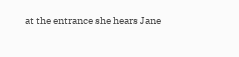at the entrance she hears Jane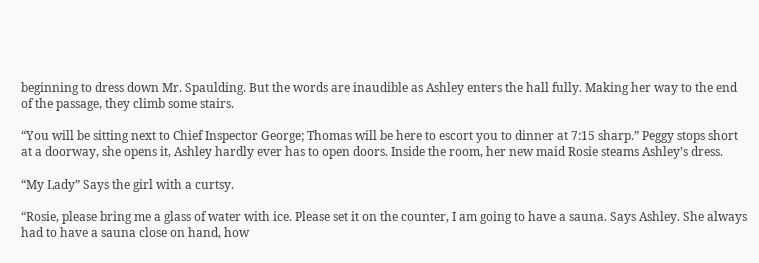beginning to dress down Mr. Spaulding. But the words are inaudible as Ashley enters the hall fully. Making her way to the end of the passage, they climb some stairs.

“You will be sitting next to Chief Inspector George; Thomas will be here to escort you to dinner at 7:15 sharp.” Peggy stops short at a doorway, she opens it, Ashley hardly ever has to open doors. Inside the room, her new maid Rosie steams Ashley’s dress.

“My Lady” Says the girl with a curtsy.

“Rosie, please bring me a glass of water with ice. Please set it on the counter, I am going to have a sauna. Says Ashley. She always had to have a sauna close on hand, how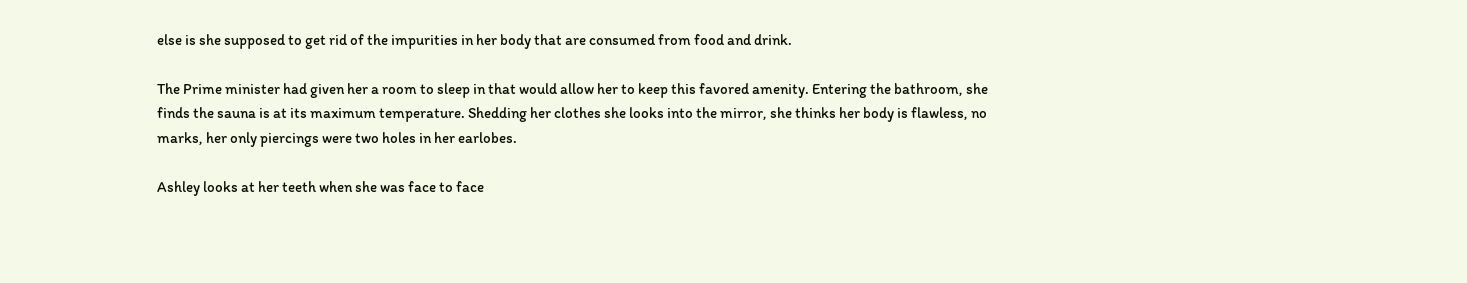else is she supposed to get rid of the impurities in her body that are consumed from food and drink.

The Prime minister had given her a room to sleep in that would allow her to keep this favored amenity. Entering the bathroom, she finds the sauna is at its maximum temperature. Shedding her clothes she looks into the mirror, she thinks her body is flawless, no marks, her only piercings were two holes in her earlobes.

Ashley looks at her teeth when she was face to face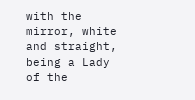with the mirror, white and straight, being a Lady of the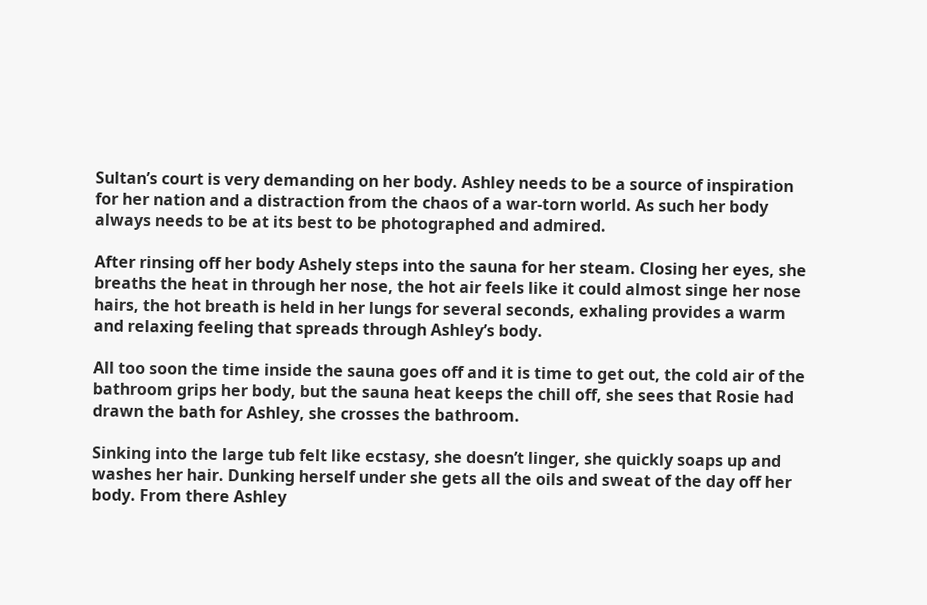Sultan’s court is very demanding on her body. Ashley needs to be a source of inspiration for her nation and a distraction from the chaos of a war-torn world. As such her body always needs to be at its best to be photographed and admired.

After rinsing off her body Ashely steps into the sauna for her steam. Closing her eyes, she breaths the heat in through her nose, the hot air feels like it could almost singe her nose hairs, the hot breath is held in her lungs for several seconds, exhaling provides a warm and relaxing feeling that spreads through Ashley’s body.

All too soon the time inside the sauna goes off and it is time to get out, the cold air of the bathroom grips her body, but the sauna heat keeps the chill off, she sees that Rosie had drawn the bath for Ashley, she crosses the bathroom.

Sinking into the large tub felt like ecstasy, she doesn’t linger, she quickly soaps up and washes her hair. Dunking herself under she gets all the oils and sweat of the day off her body. From there Ashley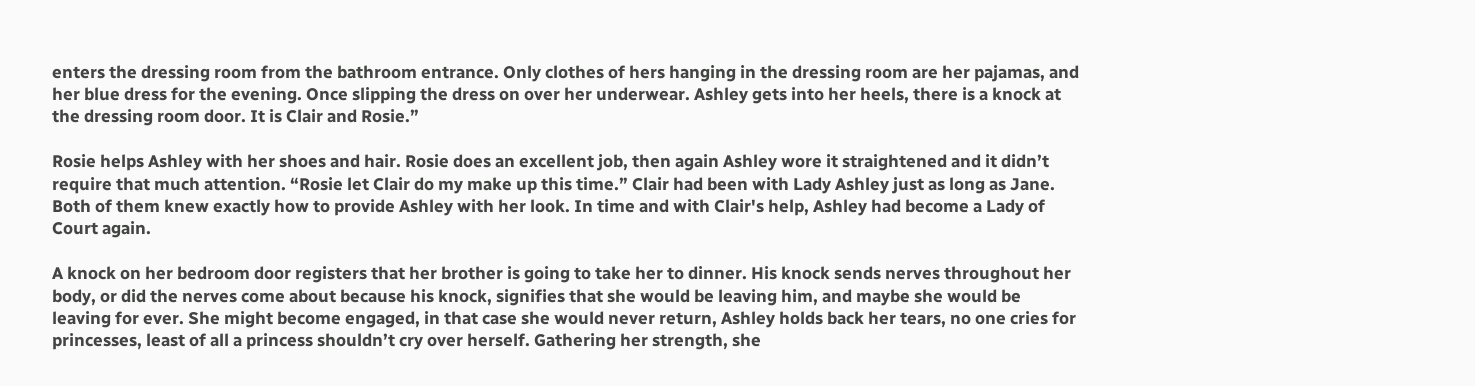enters the dressing room from the bathroom entrance. Only clothes of hers hanging in the dressing room are her pajamas, and her blue dress for the evening. Once slipping the dress on over her underwear. Ashley gets into her heels, there is a knock at the dressing room door. It is Clair and Rosie.”

Rosie helps Ashley with her shoes and hair. Rosie does an excellent job, then again Ashley wore it straightened and it didn’t require that much attention. “Rosie let Clair do my make up this time.” Clair had been with Lady Ashley just as long as Jane. Both of them knew exactly how to provide Ashley with her look. In time and with Clair's help, Ashley had become a Lady of Court again.

A knock on her bedroom door registers that her brother is going to take her to dinner. His knock sends nerves throughout her body, or did the nerves come about because his knock, signifies that she would be leaving him, and maybe she would be leaving for ever. She might become engaged, in that case she would never return, Ashley holds back her tears, no one cries for princesses, least of all a princess shouldn’t cry over herself. Gathering her strength, she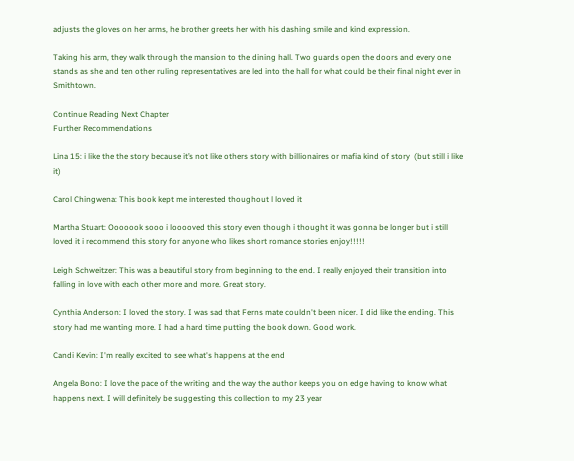adjusts the gloves on her arms, he brother greets her with his dashing smile and kind expression.

Taking his arm, they walk through the mansion to the dining hall. Two guards open the doors and every one stands as she and ten other ruling representatives are led into the hall for what could be their final night ever in Smithtown.

Continue Reading Next Chapter
Further Recommendations

Lina 15: i like the the story because it’s not like others story with billionaires or mafia kind of story  (but still i like it)

Carol Chingwena: This book kept me interested thoughout l loved it

Martha Stuart: Ooooook sooo i looooved this story even though i thought it was gonna be longer but i still loved it i recommend this story for anyone who likes short romance stories enjoy!!!!!

Leigh Schweitzer: This was a beautiful story from beginning to the end. I really enjoyed their transition into falling in love with each other more and more. Great story.

Cynthia Anderson: I loved the story. I was sad that Ferns mate couldn't been nicer. I did like the ending. This story had me wanting more. I had a hard time putting the book down. Good work.

Candi Kevin: I'm really excited to see what's happens at the end

Angela Bono: I love the pace of the writing and the way the author keeps you on edge having to know what happens next. I will definitely be suggesting this collection to my 23 year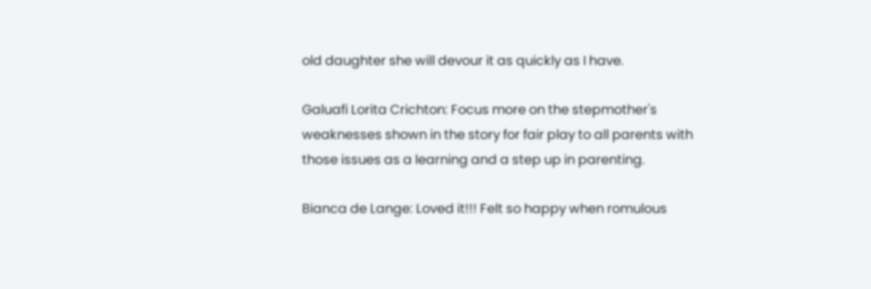old daughter she will devour it as quickly as I have.

Galuafi Lorita Crichton: Focus more on the stepmother's weaknesses shown in the story for fair play to all parents with those issues as a learning and a step up in parenting.

Bianca de Lange: Loved it!!! Felt so happy when romulous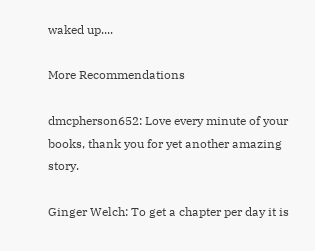waked up....

More Recommendations

dmcpherson652: Love every minute of your books, thank you for yet another amazing story.

Ginger Welch: To get a chapter per day it is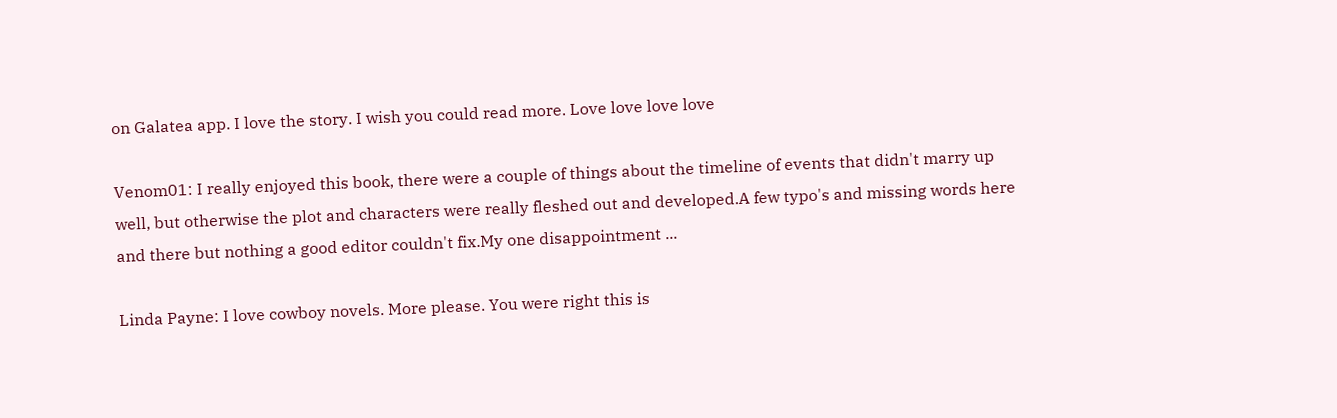on Galatea app. I love the story. I wish you could read more. Love love love love

Venom01: I really enjoyed this book, there were a couple of things about the timeline of events that didn't marry up well, but otherwise the plot and characters were really fleshed out and developed.A few typo's and missing words here and there but nothing a good editor couldn't fix.My one disappointment ...

Linda Payne: I love cowboy novels. More please. You were right this is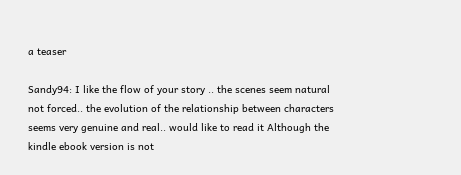a teaser

Sandy94: I like the flow of your story .. the scenes seem natural not forced.. the evolution of the relationship between characters seems very genuine and real.. would like to read it Although the kindle ebook version is not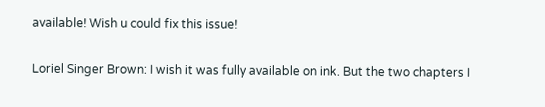available! Wish u could fix this issue!

Loriel Singer Brown: I wish it was fully available on ink. But the two chapters I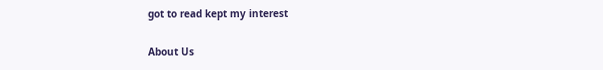got to read kept my interest

About Us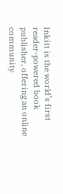Inkitt is the world’s first reader-powered book publisher, offering an online community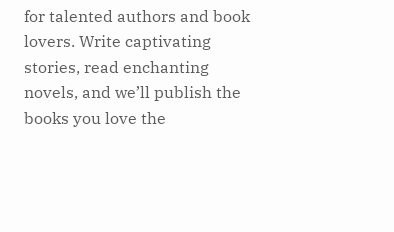for talented authors and book lovers. Write captivating stories, read enchanting novels, and we’ll publish the books you love the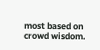most based on crowd wisdom.